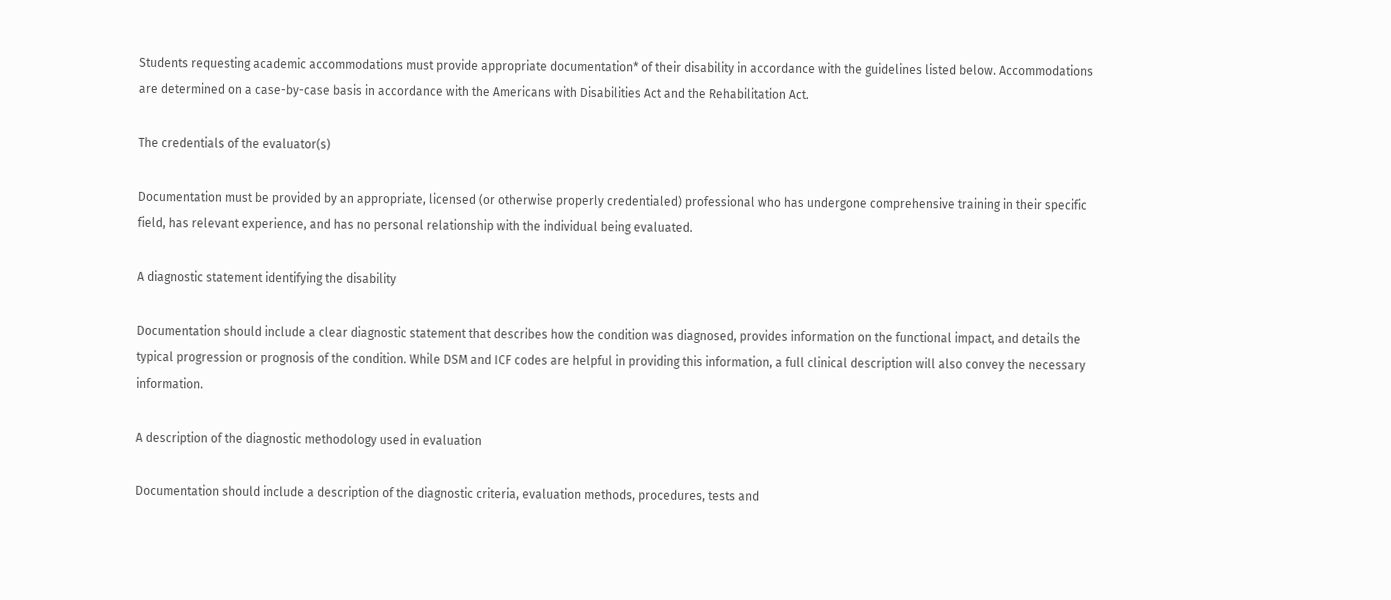Students requesting academic accommodations must provide appropriate documentation* of their disability in accordance with the guidelines listed below. Accommodations are determined on a case-by-case basis in accordance with the Americans with Disabilities Act and the Rehabilitation Act.

The credentials of the evaluator(s)

Documentation must be provided by an appropriate, licensed (or otherwise properly credentialed) professional who has undergone comprehensive training in their specific field, has relevant experience, and has no personal relationship with the individual being evaluated.

A diagnostic statement identifying the disability

Documentation should include a clear diagnostic statement that describes how the condition was diagnosed, provides information on the functional impact, and details the typical progression or prognosis of the condition. While DSM and ICF codes are helpful in providing this information, a full clinical description will also convey the necessary information.

A description of the diagnostic methodology used in evaluation

Documentation should include a description of the diagnostic criteria, evaluation methods, procedures, tests and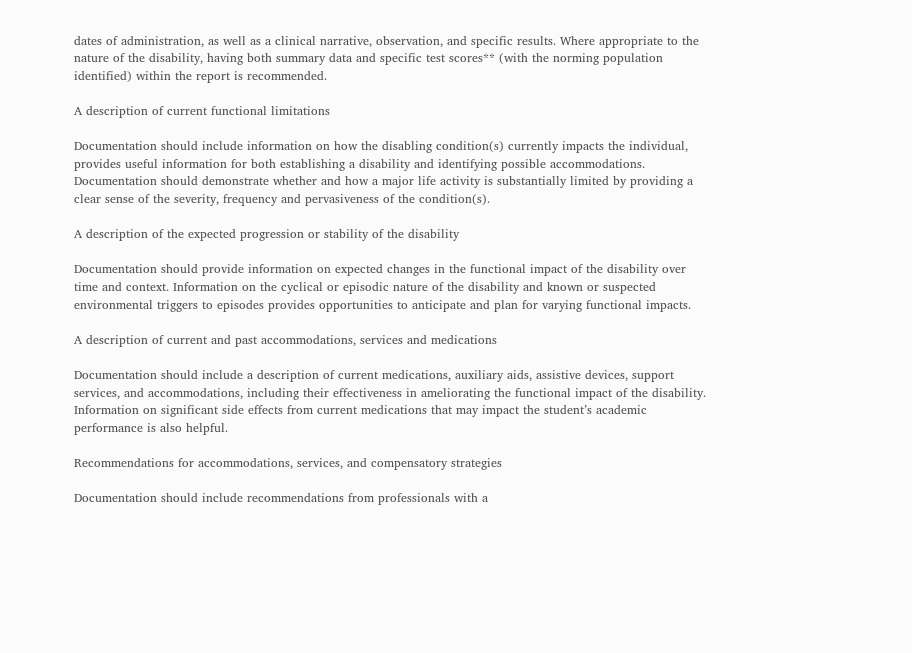dates of administration, as well as a clinical narrative, observation, and specific results. Where appropriate to the nature of the disability, having both summary data and specific test scores** (with the norming population identified) within the report is recommended.

A description of current functional limitations

Documentation should include information on how the disabling condition(s) currently impacts the individual, provides useful information for both establishing a disability and identifying possible accommodations. Documentation should demonstrate whether and how a major life activity is substantially limited by providing a clear sense of the severity, frequency and pervasiveness of the condition(s).

A description of the expected progression or stability of the disability

Documentation should provide information on expected changes in the functional impact of the disability over time and context. Information on the cyclical or episodic nature of the disability and known or suspected environmental triggers to episodes provides opportunities to anticipate and plan for varying functional impacts.

A description of current and past accommodations, services and medications

Documentation should include a description of current medications, auxiliary aids, assistive devices, support services, and accommodations, including their effectiveness in ameliorating the functional impact of the disability. Information on significant side effects from current medications that may impact the student’s academic performance is also helpful.

Recommendations for accommodations, services, and compensatory strategies

Documentation should include recommendations from professionals with a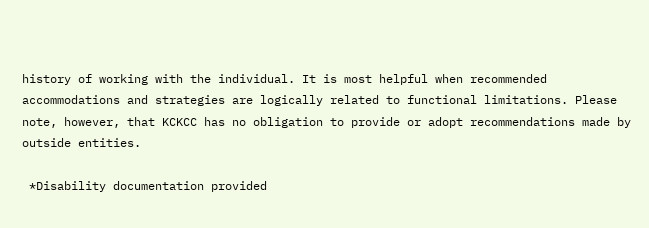history of working with the individual. It is most helpful when recommended accommodations and strategies are logically related to functional limitations. Please note, however, that KCKCC has no obligation to provide or adopt recommendations made by outside entities.

 *Disability documentation provided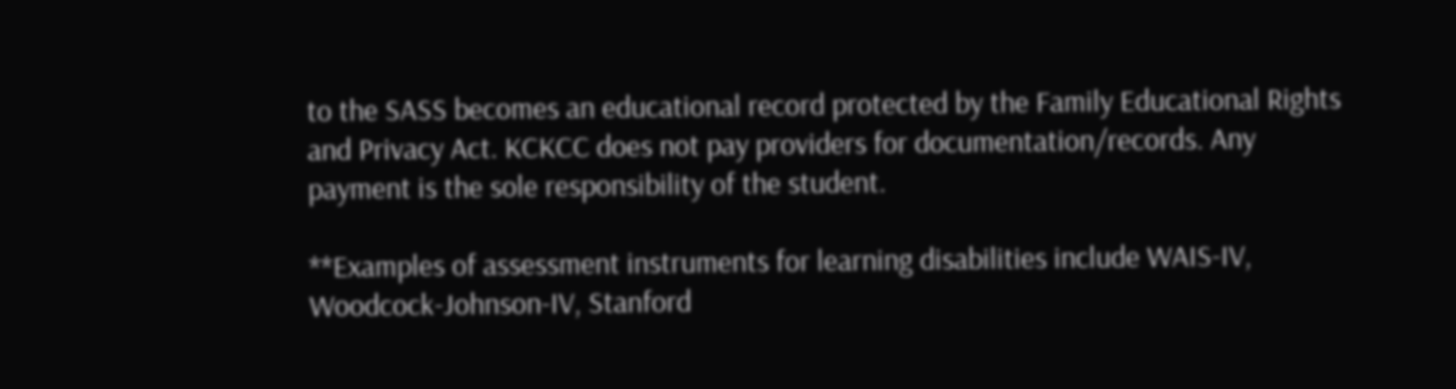to the SASS becomes an educational record protected by the Family Educational Rights and Privacy Act. KCKCC does not pay providers for documentation/records. Any payment is the sole responsibility of the student.

**Examples of assessment instruments for learning disabilities include WAIS-IV, Woodcock-Johnson-IV, Stanford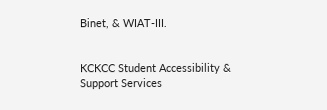Binet, & WIAT-III.


KCKCC Student Accessibility & Support Services